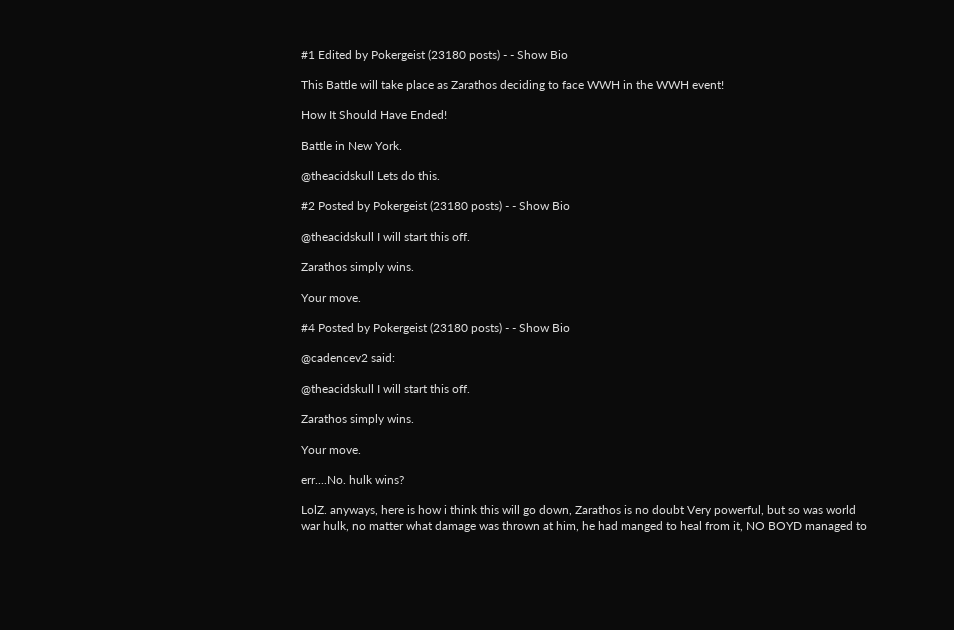#1 Edited by Pokergeist (23180 posts) - - Show Bio

This Battle will take place as Zarathos deciding to face WWH in the WWH event!

How It Should Have Ended!

Battle in New York.

@theacidskull Lets do this.

#2 Posted by Pokergeist (23180 posts) - - Show Bio

@theacidskull I will start this off.

Zarathos simply wins.

Your move.

#4 Posted by Pokergeist (23180 posts) - - Show Bio

@cadencev2 said:

@theacidskull I will start this off.

Zarathos simply wins.

Your move.

err....No. hulk wins?

LolZ. anyways, here is how i think this will go down, Zarathos is no doubt Very powerful, but so was world war hulk, no matter what damage was thrown at him, he had manged to heal from it, NO BOYD managed to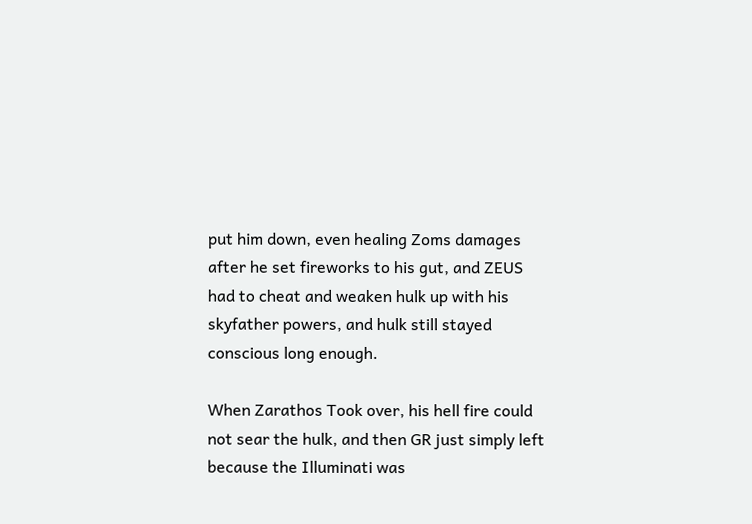put him down, even healing Zoms damages after he set fireworks to his gut, and ZEUS had to cheat and weaken hulk up with his skyfather powers, and hulk still stayed conscious long enough.

When Zarathos Took over, his hell fire could not sear the hulk, and then GR just simply left because the Illuminati was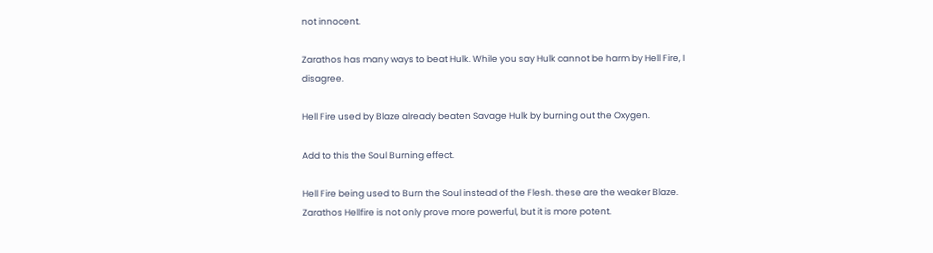not innocent.

Zarathos has many ways to beat Hulk. While you say Hulk cannot be harm by Hell Fire, I disagree.

Hell Fire used by Blaze already beaten Savage Hulk by burning out the Oxygen.

Add to this the Soul Burning effect.

Hell Fire being used to Burn the Soul instead of the Flesh. these are the weaker Blaze. Zarathos Hellfire is not only prove more powerful, but it is more potent.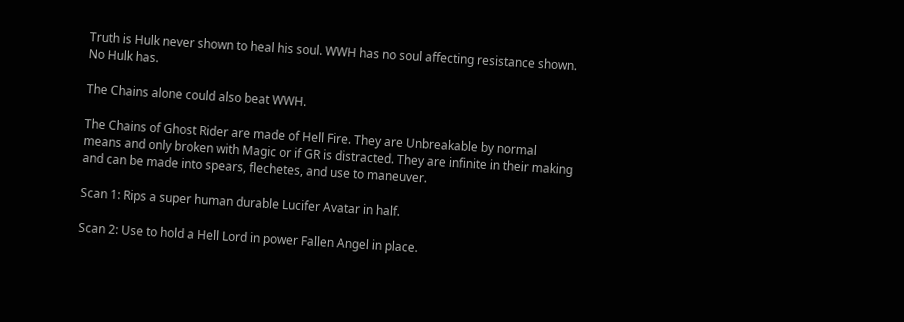Truth is Hulk never shown to heal his soul. WWH has no soul affecting resistance shown. No Hulk has.

The Chains alone could also beat WWH.

The Chains of Ghost Rider are made of Hell Fire. They are Unbreakable by normal means and only broken with Magic or if GR is distracted. They are infinite in their making and can be made into spears, flechetes, and use to maneuver.

Scan 1: Rips a super human durable Lucifer Avatar in half.

Scan 2: Use to hold a Hell Lord in power Fallen Angel in place.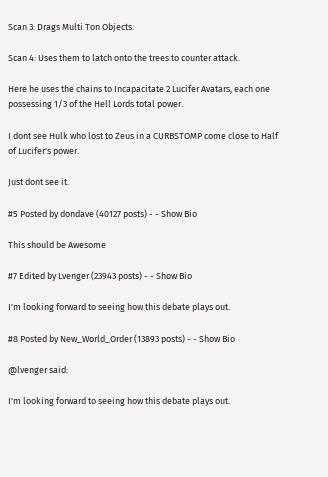Scan 3: Drags Multi Ton Objects.

Scan 4: Uses them to latch onto the trees to counter attack.

Here he uses the chains to Incapacitate 2 Lucifer Avatars, each one possessing 1/3 of the Hell Lords total power.

I dont see Hulk who lost to Zeus in a CURBSTOMP come close to Half of Lucifer's power.

Just dont see it.

#5 Posted by dondave (40127 posts) - - Show Bio

This should be Awesome

#7 Edited by Lvenger (23943 posts) - - Show Bio

I'm looking forward to seeing how this debate plays out.

#8 Posted by New_World_Order (13893 posts) - - Show Bio

@lvenger said:

I'm looking forward to seeing how this debate plays out.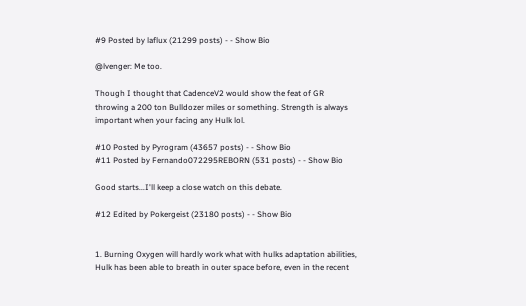#9 Posted by laflux (21299 posts) - - Show Bio

@lvenger: Me too.

Though I thought that CadenceV2 would show the feat of GR throwing a 200 ton Bulldozer miles or something. Strength is always important when your facing any Hulk lol.

#10 Posted by Pyrogram (43657 posts) - - Show Bio
#11 Posted by Fernando072295REBORN (531 posts) - - Show Bio

Good starts...I'll keep a close watch on this debate.

#12 Edited by Pokergeist (23180 posts) - - Show Bio


1. Burning Oxygen will hardly work what with hulks adaptation abilities, Hulk has been able to breath in outer space before, even in the recent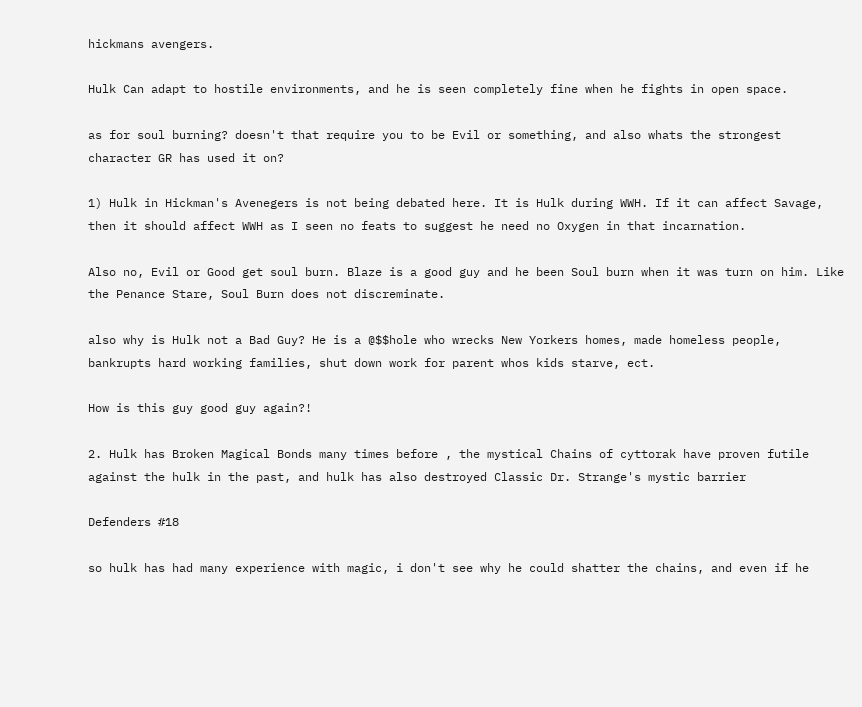hickmans avengers.

Hulk Can adapt to hostile environments, and he is seen completely fine when he fights in open space.

as for soul burning? doesn't that require you to be Evil or something, and also whats the strongest character GR has used it on?

1) Hulk in Hickman's Avenegers is not being debated here. It is Hulk during WWH. If it can affect Savage, then it should affect WWH as I seen no feats to suggest he need no Oxygen in that incarnation.

Also no, Evil or Good get soul burn. Blaze is a good guy and he been Soul burn when it was turn on him. Like the Penance Stare, Soul Burn does not discreminate.

also why is Hulk not a Bad Guy? He is a @$$hole who wrecks New Yorkers homes, made homeless people, bankrupts hard working families, shut down work for parent whos kids starve, ect.

How is this guy good guy again?!

2. Hulk has Broken Magical Bonds many times before , the mystical Chains of cyttorak have proven futile against the hulk in the past, and hulk has also destroyed Classic Dr. Strange's mystic barrier

Defenders #18

so hulk has had many experience with magic, i don't see why he could shatter the chains, and even if he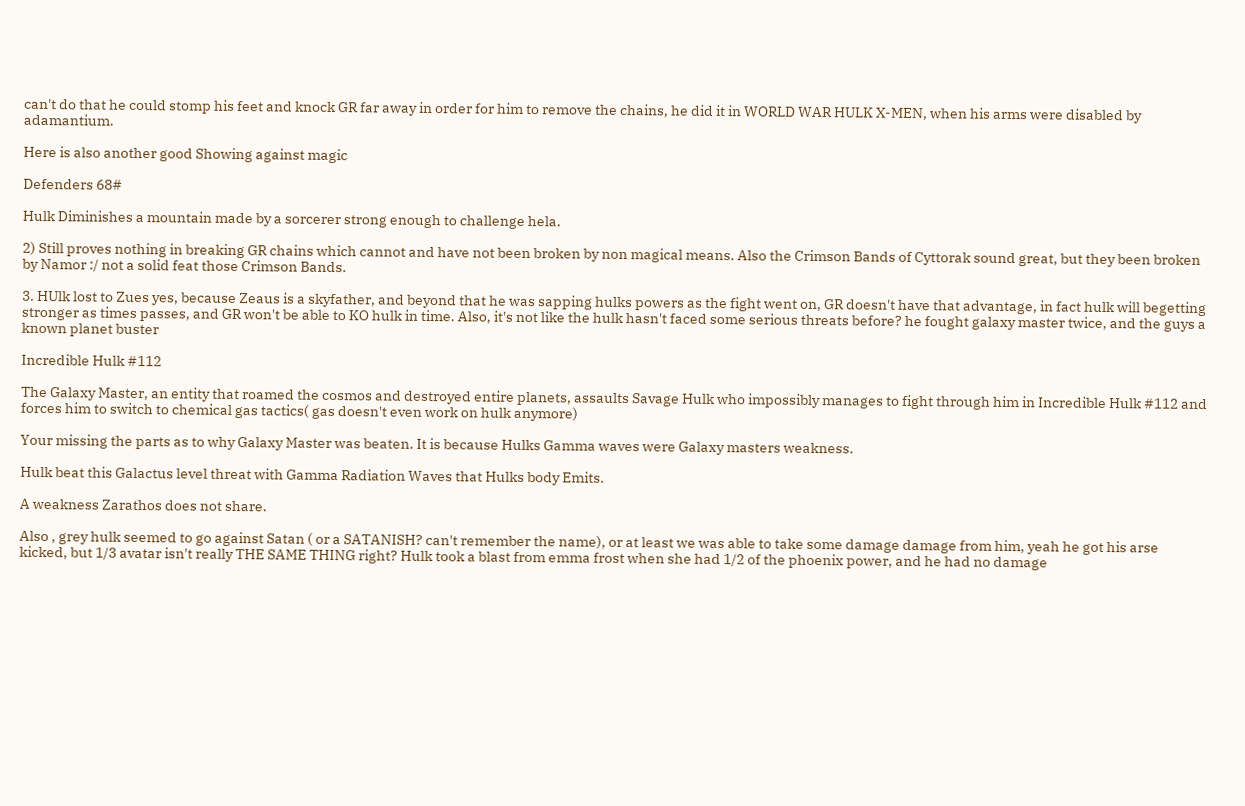can't do that he could stomp his feet and knock GR far away in order for him to remove the chains, he did it in WORLD WAR HULK X-MEN, when his arms were disabled by adamantium.

Here is also another good Showing against magic

Defenders 68#

Hulk Diminishes a mountain made by a sorcerer strong enough to challenge hela.

2) Still proves nothing in breaking GR chains which cannot and have not been broken by non magical means. Also the Crimson Bands of Cyttorak sound great, but they been broken by Namor :/ not a solid feat those Crimson Bands.

3. HUlk lost to Zues yes, because Zeaus is a skyfather, and beyond that he was sapping hulks powers as the fight went on, GR doesn't have that advantage, in fact hulk will begetting stronger as times passes, and GR won't be able to KO hulk in time. Also, it's not like the hulk hasn't faced some serious threats before? he fought galaxy master twice, and the guys a known planet buster

Incredible Hulk #112

The Galaxy Master, an entity that roamed the cosmos and destroyed entire planets, assaults Savage Hulk who impossibly manages to fight through him in Incredible Hulk #112 and forces him to switch to chemical gas tactics( gas doesn't even work on hulk anymore)

Your missing the parts as to why Galaxy Master was beaten. It is because Hulks Gamma waves were Galaxy masters weakness.

Hulk beat this Galactus level threat with Gamma Radiation Waves that Hulks body Emits.

A weakness Zarathos does not share.

Also , grey hulk seemed to go against Satan ( or a SATANISH? can't remember the name), or at least we was able to take some damage damage from him, yeah he got his arse kicked, but 1/3 avatar isn't really THE SAME THING right? Hulk took a blast from emma frost when she had 1/2 of the phoenix power, and he had no damage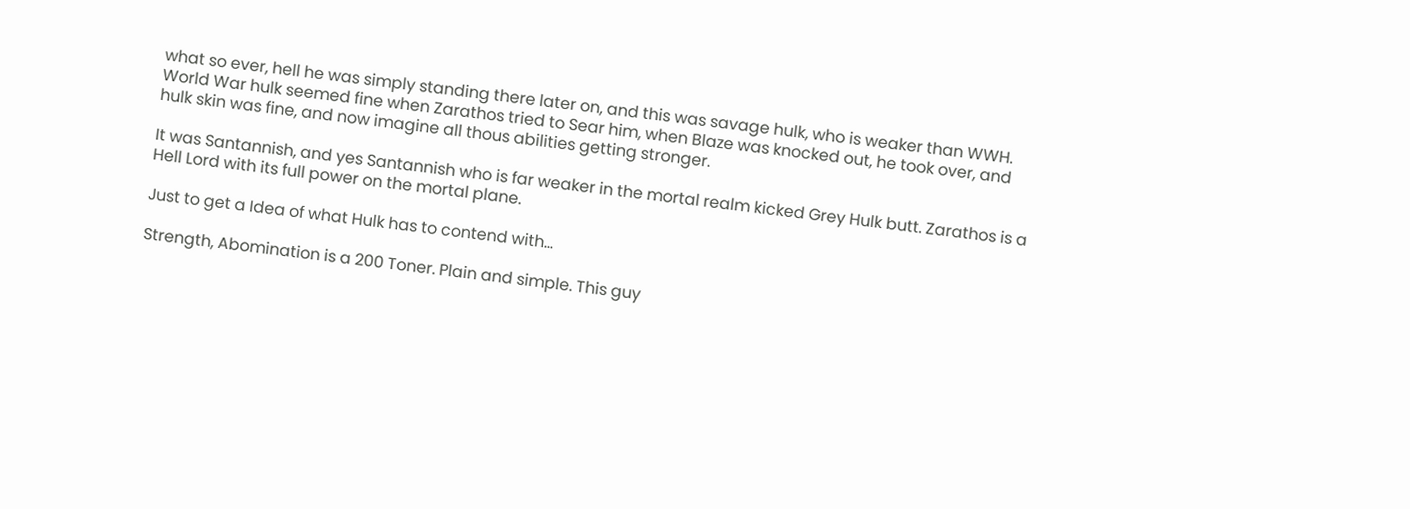what so ever, hell he was simply standing there later on, and this was savage hulk, who is weaker than WWH. World War hulk seemed fine when Zarathos tried to Sear him, when Blaze was knocked out, he took over, and hulk skin was fine, and now imagine all thous abilities getting stronger.

It was Santannish, and yes Santannish who is far weaker in the mortal realm kicked Grey Hulk butt. Zarathos is a Hell Lord with its full power on the mortal plane.

Just to get a Idea of what Hulk has to contend with...

Strength, Abomination is a 200 Toner. Plain and simple. This guy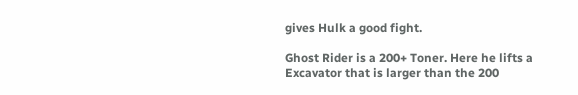gives Hulk a good fight.

Ghost Rider is a 200+ Toner. Here he lifts a Excavator that is larger than the 200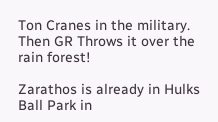Ton Cranes in the military. Then GR Throws it over the rain forest!

Zarathos is already in Hulks Ball Park in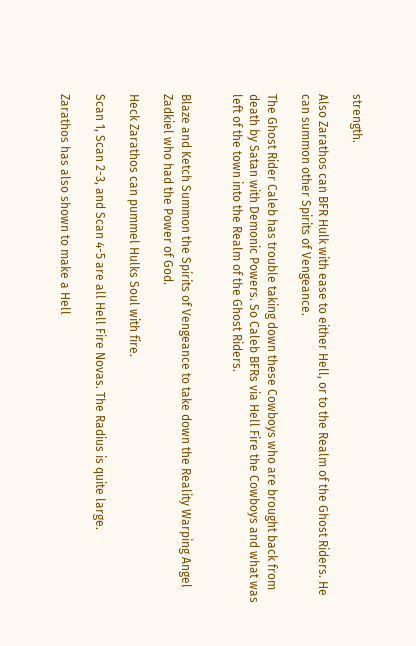strength.

Also Zarathos can BFR Hulk with ease to either Hell, or to the Realm of the Ghost Riders. He can summon other Spirits of Vengeance.

The Ghost Rider Caleb has trouble taking down these Cowboys who are brought back from death by Satan with Demonic Powers. So Caleb BFRs via Hell Fire the Cowboys and what was left of the town into the Realm of the Ghost Riders.


Blaze and Ketch Summon the Spirits of Vengeance to take down the Reality Warping Angel Zadkiel who had the Power of God.

Heck Zarathos can pummel Hulks Soul with fire.

Scan 1, Scan 2-3, and Scan 4-5 are all Hell Fire Novas. The Radius is quite large.

Zarathos has also shown to make a Hell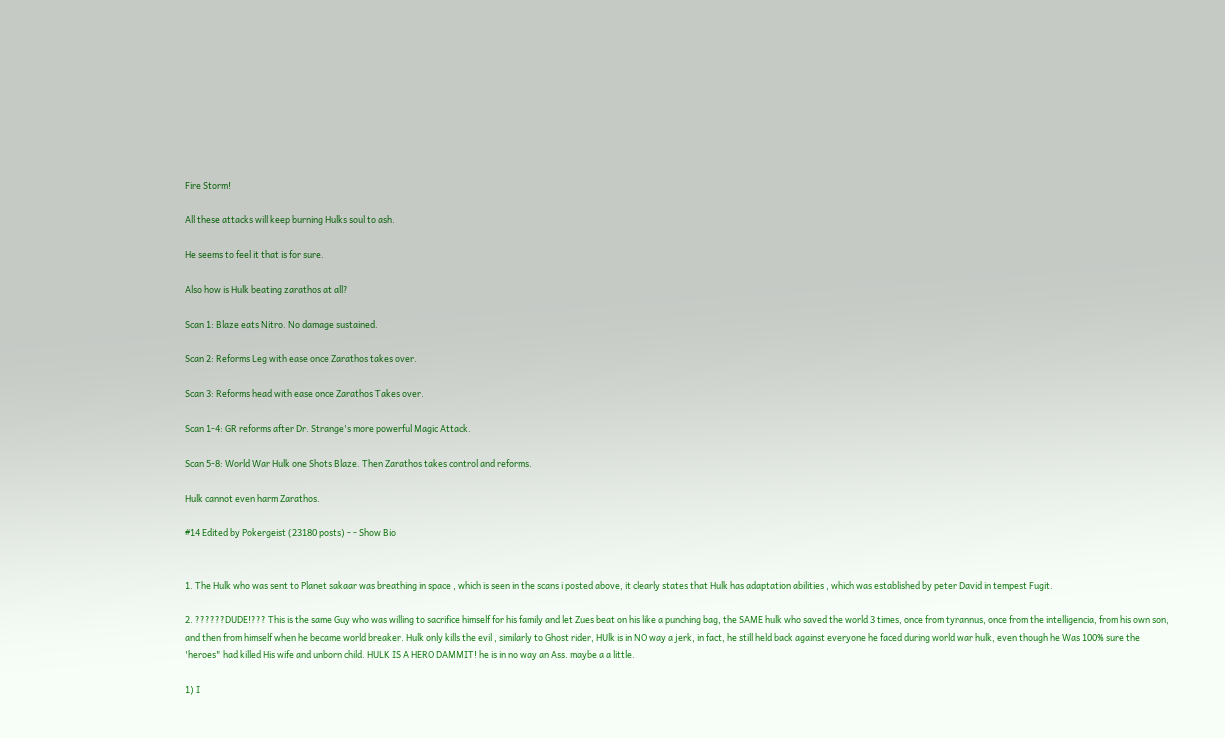Fire Storm!

All these attacks will keep burning Hulks soul to ash.

He seems to feel it that is for sure.

Also how is Hulk beating zarathos at all?

Scan 1: Blaze eats Nitro. No damage sustained.

Scan 2: Reforms Leg with ease once Zarathos takes over.

Scan 3: Reforms head with ease once Zarathos Takes over.

Scan 1-4: GR reforms after Dr. Strange's more powerful Magic Attack.

Scan 5-8: World War Hulk one Shots Blaze. Then Zarathos takes control and reforms.

Hulk cannot even harm Zarathos.

#14 Edited by Pokergeist (23180 posts) - - Show Bio


1. The Hulk who was sent to Planet sakaar was breathing in space , which is seen in the scans i posted above, it clearly states that Hulk has adaptation abilities , which was established by peter David in tempest Fugit.

2. ??????DUDE!??? This is the same Guy who was willing to sacrifice himself for his family and let Zues beat on his like a punching bag, the SAME hulk who saved the world 3 times, once from tyrannus, once from the intelligencia, from his own son, and then from himself when he became world breaker. Hulk only kills the evil , similarly to Ghost rider, HUlk is in NO way a jerk, in fact, he still held back against everyone he faced during world war hulk, even though he Was 100% sure the 'heroes" had killed His wife and unborn child. HULK IS A HERO DAMMIT! he is in no way an Ass. maybe a a little.

1) I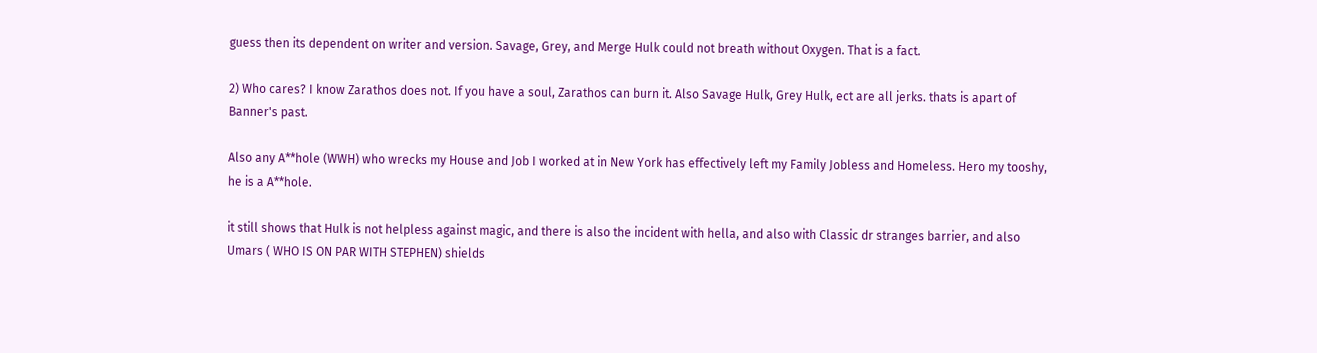guess then its dependent on writer and version. Savage, Grey, and Merge Hulk could not breath without Oxygen. That is a fact.

2) Who cares? I know Zarathos does not. If you have a soul, Zarathos can burn it. Also Savage Hulk, Grey Hulk, ect are all jerks. thats is apart of Banner's past.

Also any A**hole (WWH) who wrecks my House and Job I worked at in New York has effectively left my Family Jobless and Homeless. Hero my tooshy, he is a A**hole.

it still shows that Hulk is not helpless against magic, and there is also the incident with hella, and also with Classic dr stranges barrier, and also Umars ( WHO IS ON PAR WITH STEPHEN) shields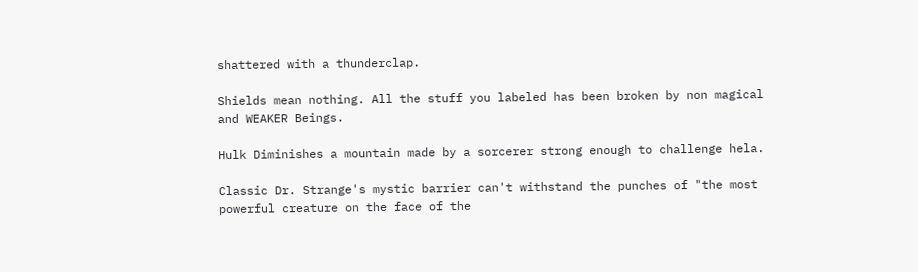shattered with a thunderclap.

Shields mean nothing. All the stuff you labeled has been broken by non magical and WEAKER Beings.

Hulk Diminishes a mountain made by a sorcerer strong enough to challenge hela.

Classic Dr. Strange's mystic barrier can't withstand the punches of "the most powerful creature on the face of the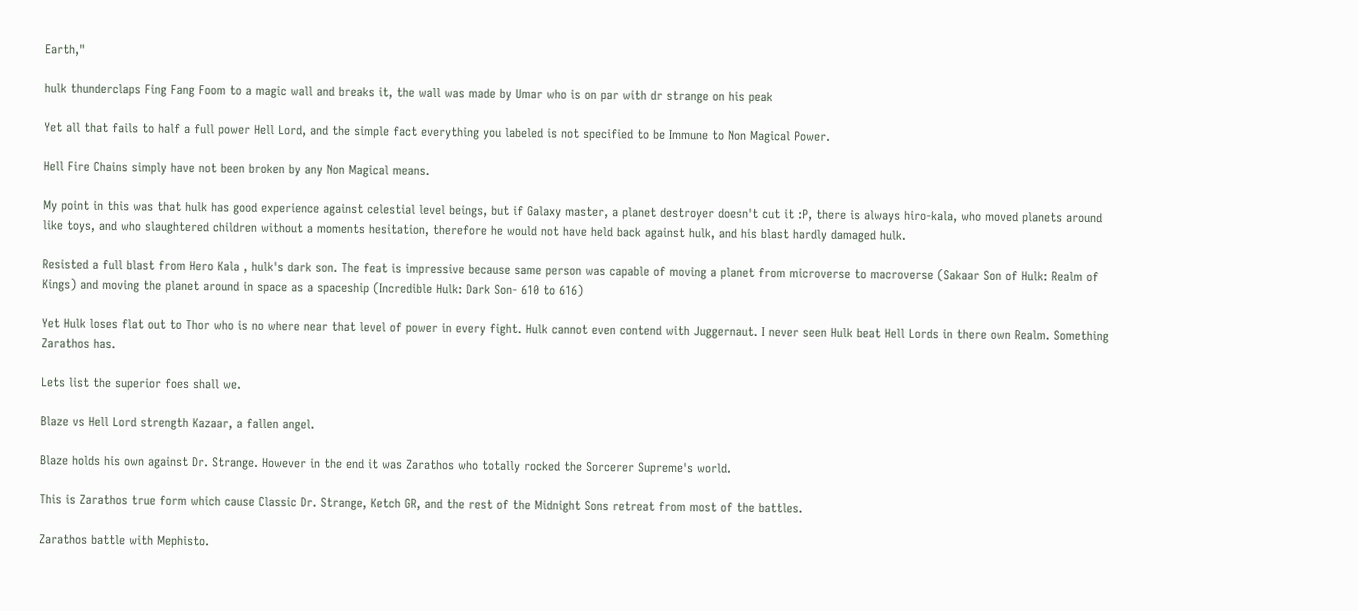Earth,"

hulk thunderclaps Fing Fang Foom to a magic wall and breaks it, the wall was made by Umar who is on par with dr strange on his peak

Yet all that fails to half a full power Hell Lord, and the simple fact everything you labeled is not specified to be Immune to Non Magical Power.

Hell Fire Chains simply have not been broken by any Non Magical means.

My point in this was that hulk has good experience against celestial level beings, but if Galaxy master, a planet destroyer doesn't cut it :P, there is always hiro-kala, who moved planets around like toys, and who slaughtered children without a moments hesitation, therefore he would not have held back against hulk, and his blast hardly damaged hulk.

Resisted a full blast from Hero Kala , hulk's dark son. The feat is impressive because same person was capable of moving a planet from microverse to macroverse (Sakaar Son of Hulk: Realm of Kings) and moving the planet around in space as a spaceship (Incredible Hulk: Dark Son- 610 to 616)

Yet Hulk loses flat out to Thor who is no where near that level of power in every fight. Hulk cannot even contend with Juggernaut. I never seen Hulk beat Hell Lords in there own Realm. Something Zarathos has.

Lets list the superior foes shall we.

Blaze vs Hell Lord strength Kazaar, a fallen angel.

Blaze holds his own against Dr. Strange. However in the end it was Zarathos who totally rocked the Sorcerer Supreme's world.

This is Zarathos true form which cause Classic Dr. Strange, Ketch GR, and the rest of the Midnight Sons retreat from most of the battles.

Zarathos battle with Mephisto.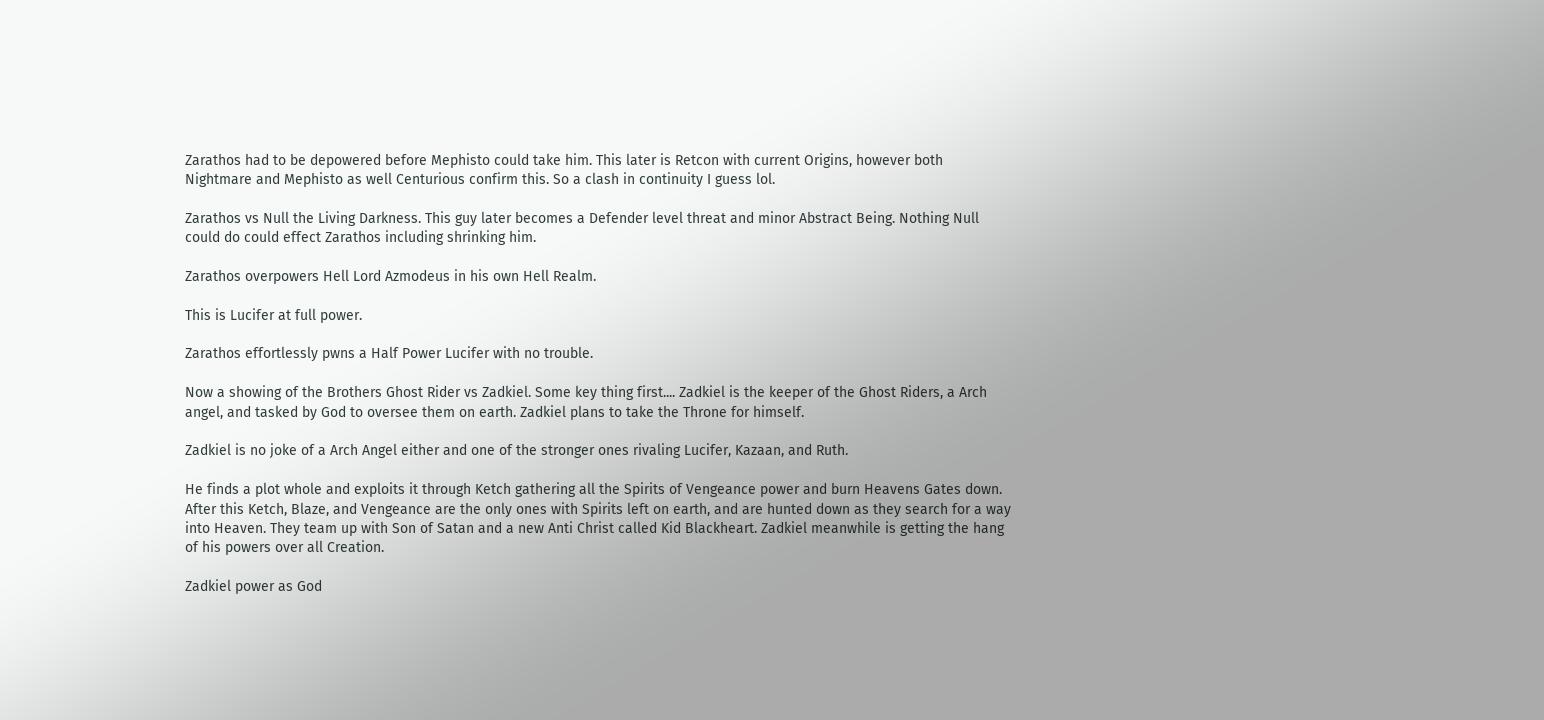Zarathos had to be depowered before Mephisto could take him. This later is Retcon with current Origins, however both Nightmare and Mephisto as well Centurious confirm this. So a clash in continuity I guess lol.

Zarathos vs Null the Living Darkness. This guy later becomes a Defender level threat and minor Abstract Being. Nothing Null could do could effect Zarathos including shrinking him.

Zarathos overpowers Hell Lord Azmodeus in his own Hell Realm.

This is Lucifer at full power.

Zarathos effortlessly pwns a Half Power Lucifer with no trouble.

Now a showing of the Brothers Ghost Rider vs Zadkiel. Some key thing first.... Zadkiel is the keeper of the Ghost Riders, a Arch angel, and tasked by God to oversee them on earth. Zadkiel plans to take the Throne for himself.

Zadkiel is no joke of a Arch Angel either and one of the stronger ones rivaling Lucifer, Kazaan, and Ruth.

He finds a plot whole and exploits it through Ketch gathering all the Spirits of Vengeance power and burn Heavens Gates down. After this Ketch, Blaze, and Vengeance are the only ones with Spirits left on earth, and are hunted down as they search for a way into Heaven. They team up with Son of Satan and a new Anti Christ called Kid Blackheart. Zadkiel meanwhile is getting the hang of his powers over all Creation.

Zadkiel power as God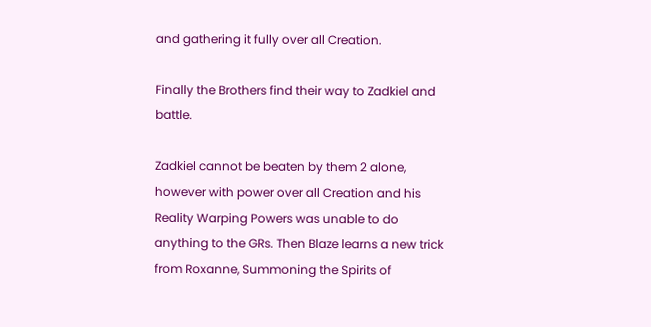and gathering it fully over all Creation.

Finally the Brothers find their way to Zadkiel and battle.

Zadkiel cannot be beaten by them 2 alone, however with power over all Creation and his Reality Warping Powers was unable to do anything to the GRs. Then Blaze learns a new trick from Roxanne, Summoning the Spirits of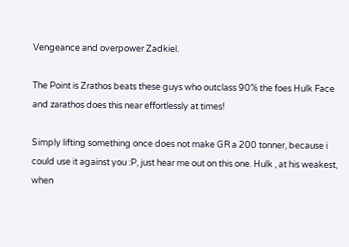Vengeance and overpower Zadkiel.

The Point is Zrathos beats these guys who outclass 90% the foes Hulk Face and zarathos does this near effortlessly at times!

Simply lifting something once does not make GR a 200 tonner, because i could use it against you :P, just hear me out on this one. Hulk , at his weakest, when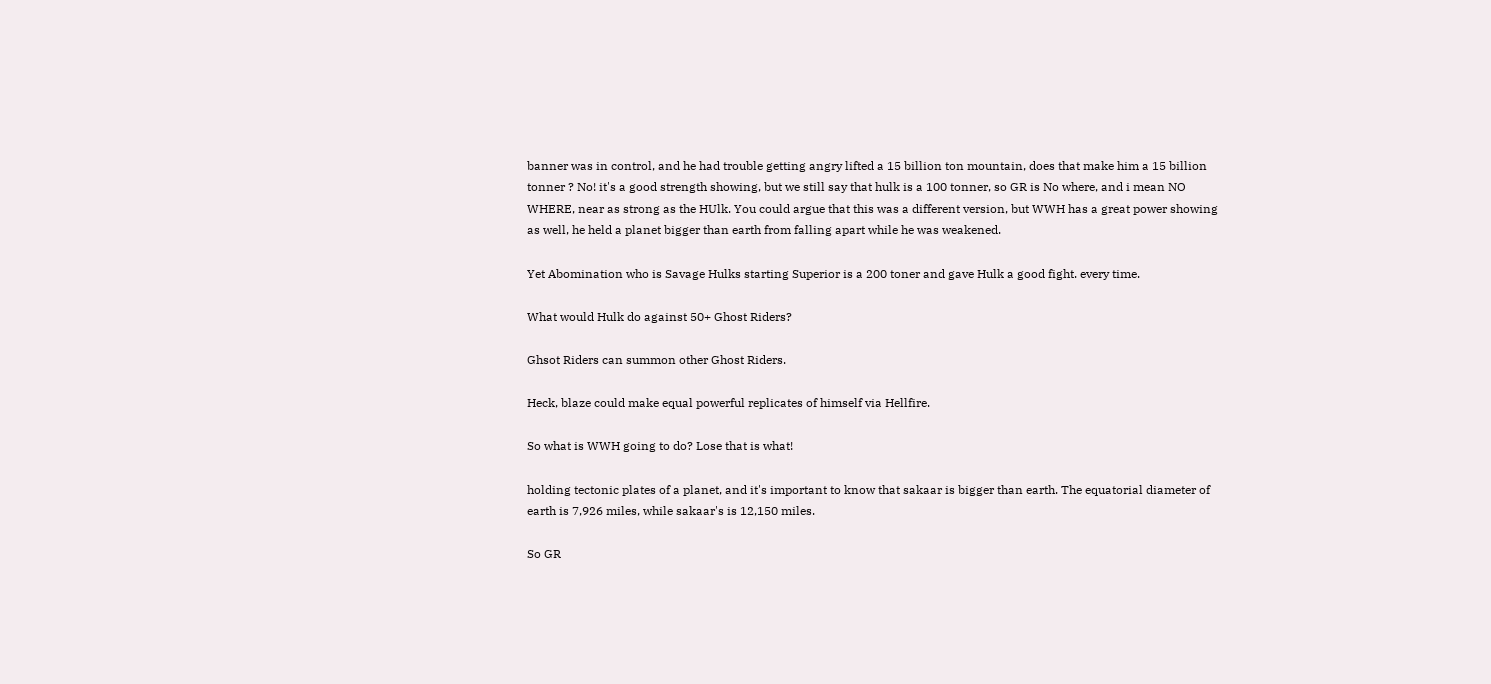banner was in control, and he had trouble getting angry lifted a 15 billion ton mountain, does that make him a 15 billion tonner ? No! it's a good strength showing, but we still say that hulk is a 100 tonner, so GR is No where, and i mean NO WHERE, near as strong as the HUlk. You could argue that this was a different version, but WWH has a great power showing as well, he held a planet bigger than earth from falling apart while he was weakened.

Yet Abomination who is Savage Hulks starting Superior is a 200 toner and gave Hulk a good fight. every time.

What would Hulk do against 50+ Ghost Riders?

Ghsot Riders can summon other Ghost Riders.

Heck, blaze could make equal powerful replicates of himself via Hellfire.

So what is WWH going to do? Lose that is what!

holding tectonic plates of a planet, and it's important to know that sakaar is bigger than earth. The equatorial diameter of earth is 7,926 miles, while sakaar's is 12,150 miles.

So GR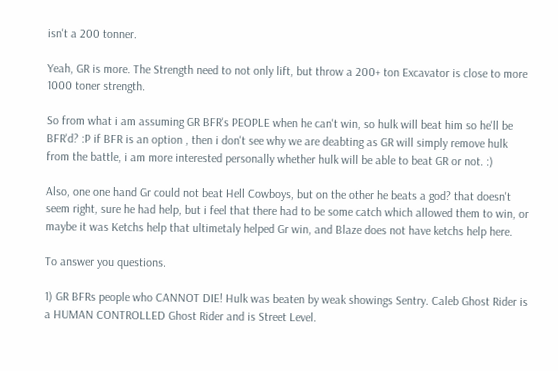isn't a 200 tonner.

Yeah, GR is more. The Strength need to not only lift, but throw a 200+ ton Excavator is close to more 1000 toner strength.

So from what i am assuming GR BFR's PEOPLE when he can't win, so hulk will beat him so he'll be BFR'd? :P if BFR is an option , then i don't see why we are deabting as GR will simply remove hulk from the battle, i am more interested personally whether hulk will be able to beat GR or not. :)

Also, one one hand Gr could not beat Hell Cowboys, but on the other he beats a god? that doesn't seem right, sure he had help, but i feel that there had to be some catch which allowed them to win, or maybe it was Ketchs help that ultimetaly helped Gr win, and Blaze does not have ketchs help here.

To answer you questions.

1) GR BFRs people who CANNOT DIE! Hulk was beaten by weak showings Sentry. Caleb Ghost Rider is a HUMAN CONTROLLED Ghost Rider and is Street Level.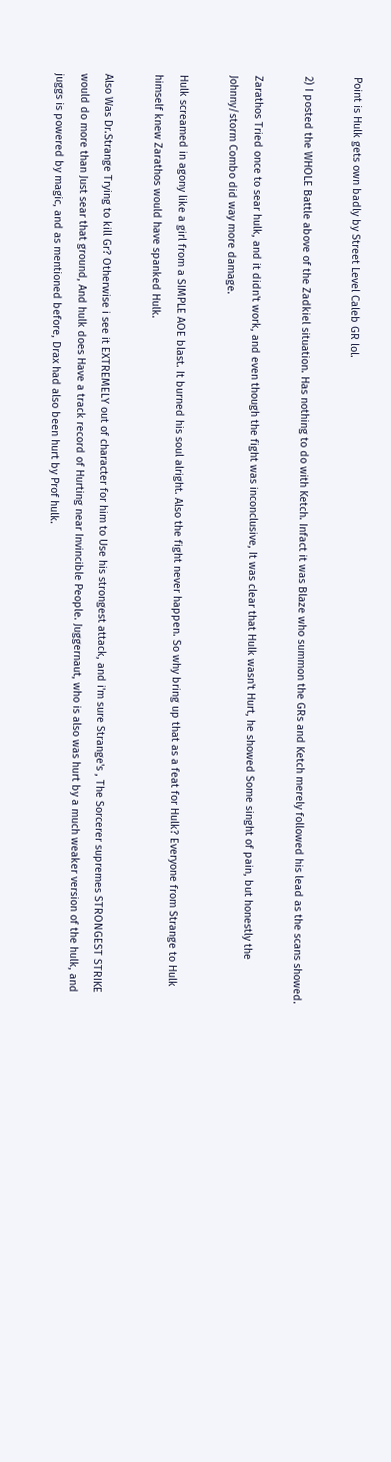Point is Hulk gets own badly by Street Level Caleb GR lol.

2) I posted the WHOLE Battle above of the Zadkiel situation. Has nothing to do with Ketch. Infact it was Blaze who summon the GRs and Ketch merely followed his lead as the scans showed.

Zarathos Tried once to sear hulk, and it didn't work, and even though the fight was inconclusive, It was clear that Hulk wasn't Hurt, he showed Some singht of pain, but honestly the Johnny/storm Combo did way more damage.

Hulk screamed in agony like a girl from a SIMPLE AOE blast. It burned his soul alright. Also the fight never happen. So why bring up that as a feat for Hulk? Everyone from Strange to Hulk himself knew Zarathos would have spanked Hulk.

Also Was Dr.Strange Trying to kill Gr? Otherwise i see it EXTREMELY out of character for him to Use his strongest attack, and i'm sure Strange's , The Sorcerer supremes STRONGEST STRIKE would do more than Just sear that ground, And hulk does Have a track record of Hurting near Invincible People. Juggernaut, who is also was hurt by a much weaker version of the hulk, and juggs is powered by magic, and as mentioned before, Drax had also been hurt by Prof hulk.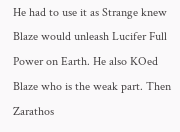He had to use it as Strange knew Blaze would unleash Lucifer Full Power on Earth. He also KOed Blaze who is the weak part. Then Zarathos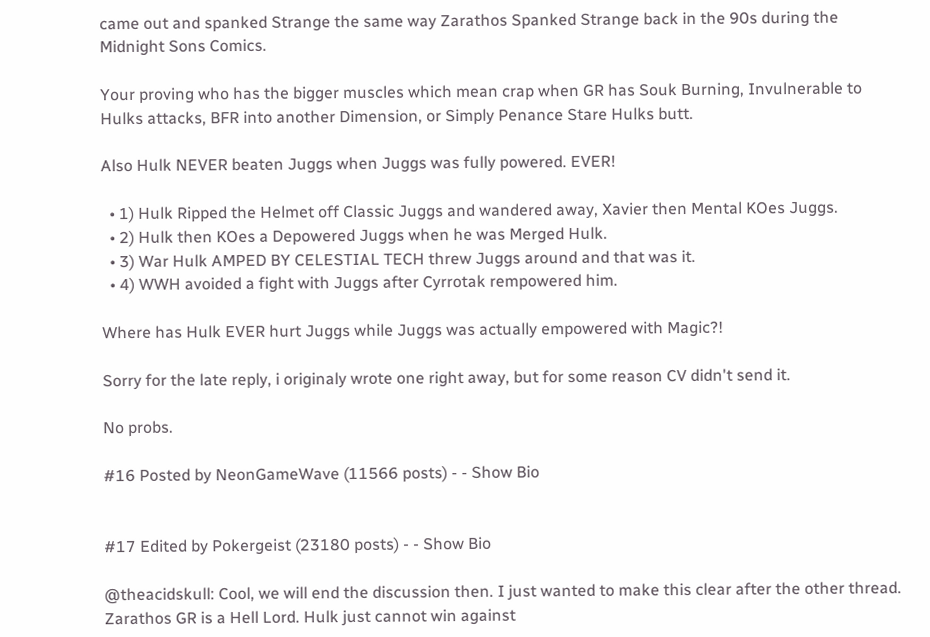came out and spanked Strange the same way Zarathos Spanked Strange back in the 90s during the Midnight Sons Comics.

Your proving who has the bigger muscles which mean crap when GR has Souk Burning, Invulnerable to Hulks attacks, BFR into another Dimension, or Simply Penance Stare Hulks butt.

Also Hulk NEVER beaten Juggs when Juggs was fully powered. EVER!

  • 1) Hulk Ripped the Helmet off Classic Juggs and wandered away, Xavier then Mental KOes Juggs.
  • 2) Hulk then KOes a Depowered Juggs when he was Merged Hulk.
  • 3) War Hulk AMPED BY CELESTIAL TECH threw Juggs around and that was it.
  • 4) WWH avoided a fight with Juggs after Cyrrotak rempowered him.

Where has Hulk EVER hurt Juggs while Juggs was actually empowered with Magic?!

Sorry for the late reply, i originaly wrote one right away, but for some reason CV didn't send it.

No probs.

#16 Posted by NeonGameWave (11566 posts) - - Show Bio


#17 Edited by Pokergeist (23180 posts) - - Show Bio

@theacidskull: Cool, we will end the discussion then. I just wanted to make this clear after the other thread. Zarathos GR is a Hell Lord. Hulk just cannot win against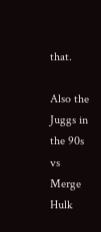that.

Also the Juggs in the 90s vs Merge Hulk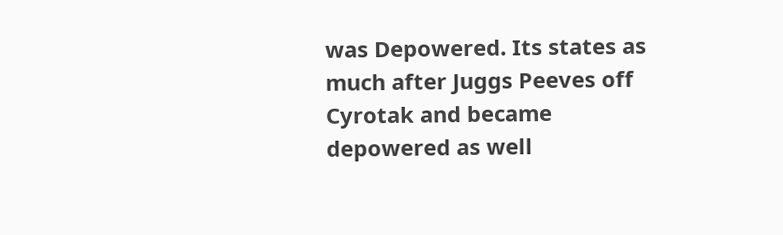was Depowered. Its states as much after Juggs Peeves off Cyrotak and became depowered as well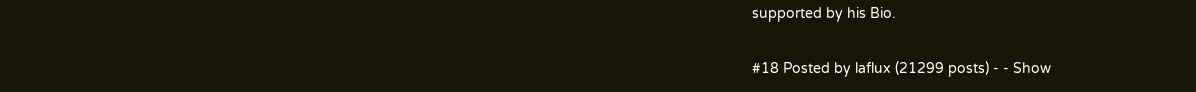supported by his Bio.

#18 Posted by laflux (21299 posts) - - Show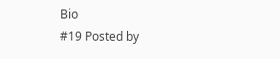Bio
#19 Posted by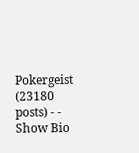Pokergeist (23180 posts) - - Show Bio